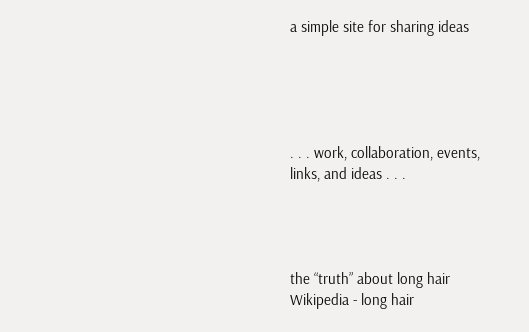a simple site for sharing ideas





. . . work, collaboration, events, links, and ideas . . .




the “truth” about long hair     Wikipedia - long hair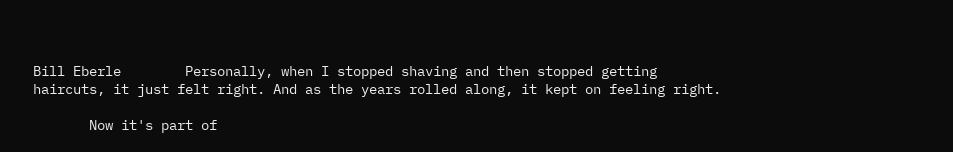Bill Eberle        Personally, when I stopped shaving and then stopped getting haircuts, it just felt right. And as the years rolled along, it kept on feeling right.

       Now it's part of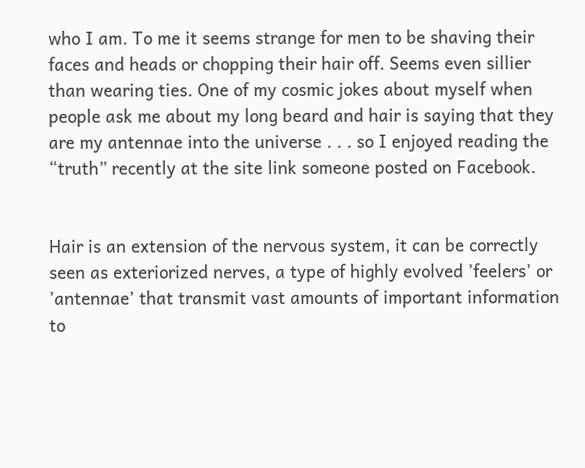who I am. To me it seems strange for men to be shaving their faces and heads or chopping their hair off. Seems even sillier than wearing ties. One of my cosmic jokes about myself when people ask me about my long beard and hair is saying that they are my antennae into the universe . . . so I enjoyed reading the “truth” recently at the site link someone posted on Facebook.


Hair is an extension of the nervous system, it can be correctly seen as exteriorized nerves, a type of highly evolved ’feelers’ or ’antennae’ that transmit vast amounts of important information to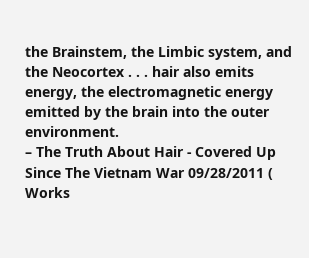the Brainstem, the Limbic system, and the Neocortex . . . hair also emits energy, the electromagnetic energy emitted by the brain into the outer environment.
– The Truth About Hair - Covered Up Since The Vietnam War 09/28/2011 (    Works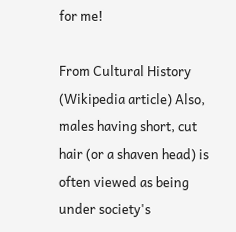for me!

From Cultural History (Wikipedia article) Also, males having short, cut hair (or a shaven head) is often viewed as being under society's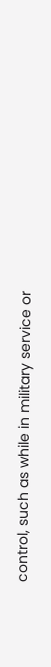control, such as while in military service or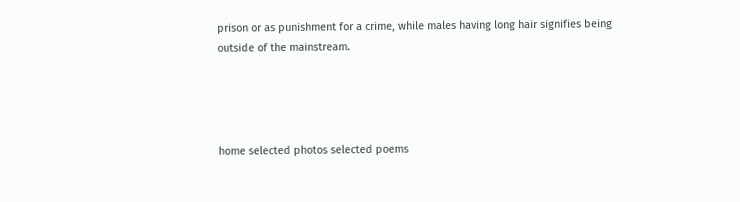prison or as punishment for a crime, while males having long hair signifies being outside of the mainstream.




home selected photos selected poems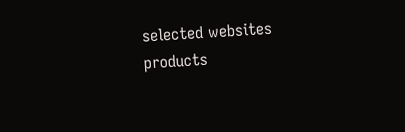selected websites products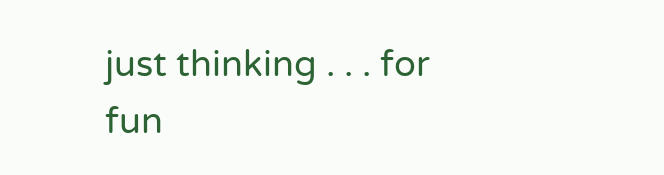just thinking . . . for fun